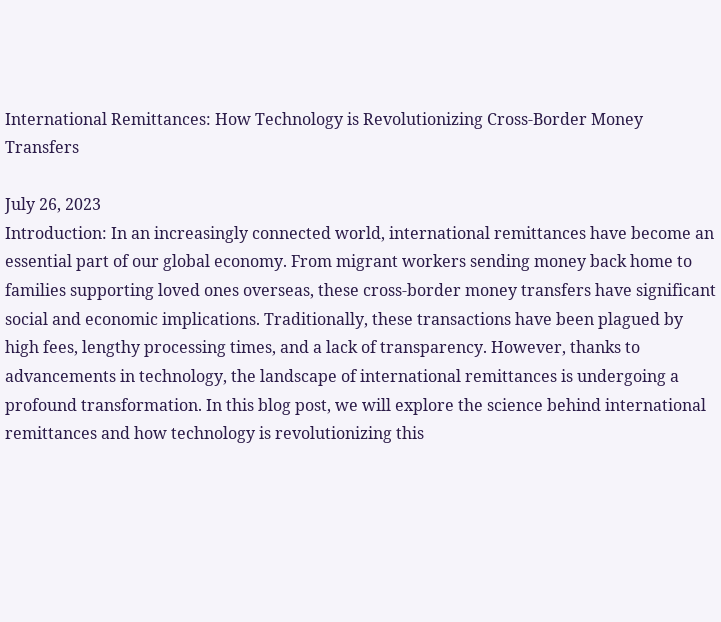International Remittances: How Technology is Revolutionizing Cross-Border Money Transfers

July 26, 2023
Introduction: In an increasingly connected world, international remittances have become an essential part of our global economy. From migrant workers sending money back home to families supporting loved ones overseas, these cross-border money transfers have significant social and economic implications. Traditionally, these transactions have been plagued by high fees, lengthy processing times, and a lack of transparency. However, thanks to advancements in technology, the landscape of international remittances is undergoing a profound transformation. In this blog post, we will explore the science behind international remittances and how technology is revolutionizing this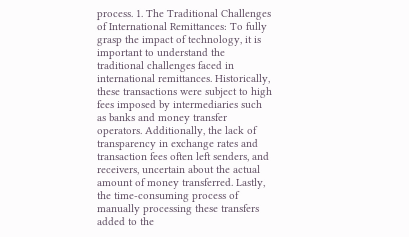process. 1. The Traditional Challenges of International Remittances: To fully grasp the impact of technology, it is important to understand the traditional challenges faced in international remittances. Historically, these transactions were subject to high fees imposed by intermediaries such as banks and money transfer operators. Additionally, the lack of transparency in exchange rates and transaction fees often left senders, and receivers, uncertain about the actual amount of money transferred. Lastly, the time-consuming process of manually processing these transfers added to the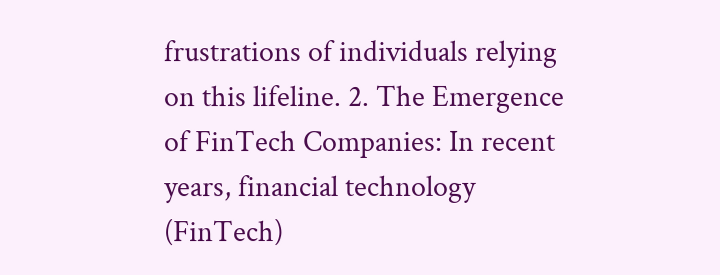frustrations of individuals relying on this lifeline. 2. The Emergence of FinTech Companies: In recent years, financial technology (FinTech)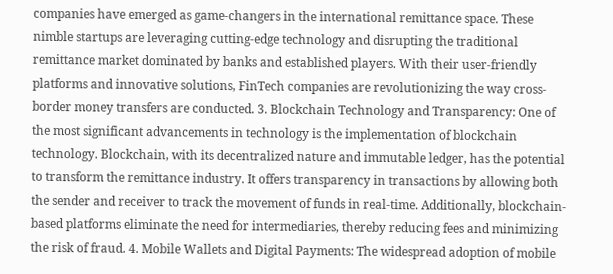companies have emerged as game-changers in the international remittance space. These nimble startups are leveraging cutting-edge technology and disrupting the traditional remittance market dominated by banks and established players. With their user-friendly platforms and innovative solutions, FinTech companies are revolutionizing the way cross-border money transfers are conducted. 3. Blockchain Technology and Transparency: One of the most significant advancements in technology is the implementation of blockchain technology. Blockchain, with its decentralized nature and immutable ledger, has the potential to transform the remittance industry. It offers transparency in transactions by allowing both the sender and receiver to track the movement of funds in real-time. Additionally, blockchain-based platforms eliminate the need for intermediaries, thereby reducing fees and minimizing the risk of fraud. 4. Mobile Wallets and Digital Payments: The widespread adoption of mobile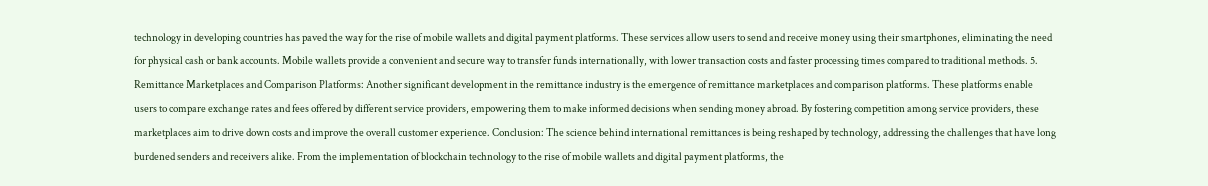technology in developing countries has paved the way for the rise of mobile wallets and digital payment platforms. These services allow users to send and receive money using their smartphones, eliminating the need for physical cash or bank accounts. Mobile wallets provide a convenient and secure way to transfer funds internationally, with lower transaction costs and faster processing times compared to traditional methods. 5. Remittance Marketplaces and Comparison Platforms: Another significant development in the remittance industry is the emergence of remittance marketplaces and comparison platforms. These platforms enable users to compare exchange rates and fees offered by different service providers, empowering them to make informed decisions when sending money abroad. By fostering competition among service providers, these marketplaces aim to drive down costs and improve the overall customer experience. Conclusion: The science behind international remittances is being reshaped by technology, addressing the challenges that have long burdened senders and receivers alike. From the implementation of blockchain technology to the rise of mobile wallets and digital payment platforms, the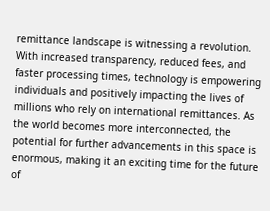remittance landscape is witnessing a revolution. With increased transparency, reduced fees, and faster processing times, technology is empowering individuals and positively impacting the lives of millions who rely on international remittances. As the world becomes more interconnected, the potential for further advancements in this space is enormous, making it an exciting time for the future of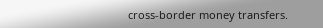cross-border money transfers.